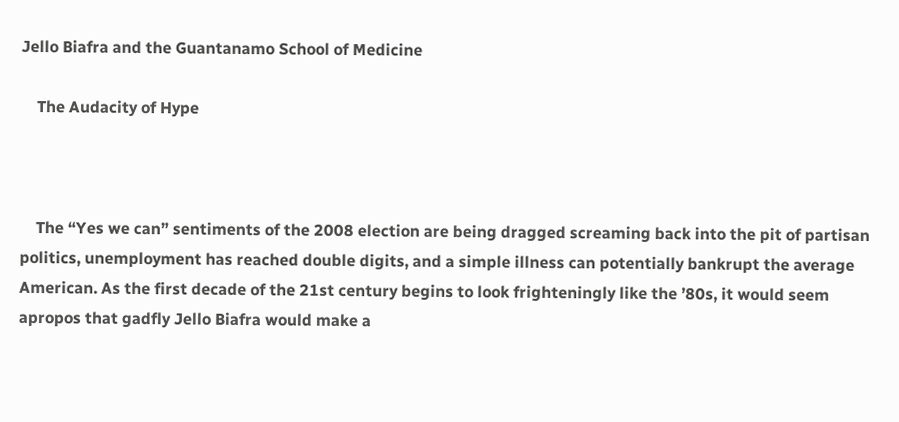Jello Biafra and the Guantanamo School of Medicine

    The Audacity of Hype



    The “Yes we can” sentiments of the 2008 election are being dragged screaming back into the pit of partisan politics, unemployment has reached double digits, and a simple illness can potentially bankrupt the average American. As the first decade of the 21st century begins to look frighteningly like the ’80s, it would seem apropos that gadfly Jello Biafra would make a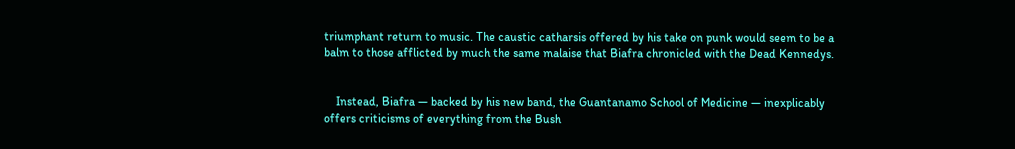triumphant return to music. The caustic catharsis offered by his take on punk would seem to be a balm to those afflicted by much the same malaise that Biafra chronicled with the Dead Kennedys.


    Instead, Biafra — backed by his new band, the Guantanamo School of Medicine — inexplicably offers criticisms of everything from the Bush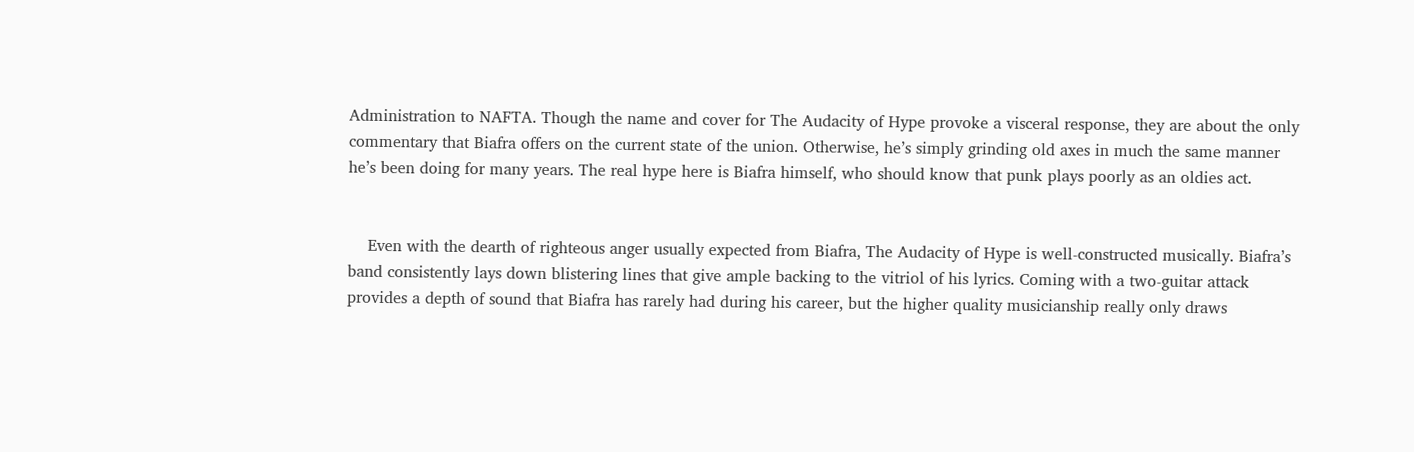Administration to NAFTA. Though the name and cover for The Audacity of Hype provoke a visceral response, they are about the only commentary that Biafra offers on the current state of the union. Otherwise, he’s simply grinding old axes in much the same manner he’s been doing for many years. The real hype here is Biafra himself, who should know that punk plays poorly as an oldies act.


    Even with the dearth of righteous anger usually expected from Biafra, The Audacity of Hype is well-constructed musically. Biafra’s band consistently lays down blistering lines that give ample backing to the vitriol of his lyrics. Coming with a two-guitar attack provides a depth of sound that Biafra has rarely had during his career, but the higher quality musicianship really only draws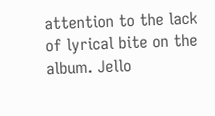attention to the lack of lyrical bite on the album. Jello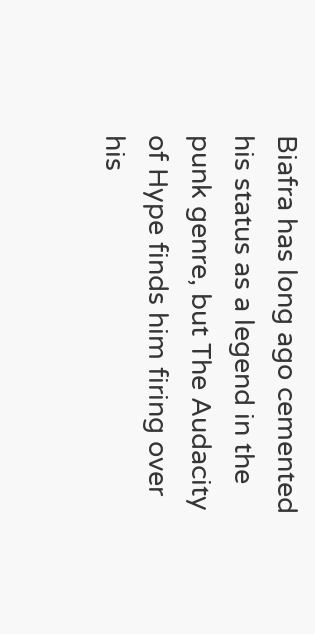Biafra has long ago cemented his status as a legend in the punk genre, but The Audacity of Hype finds him firing over his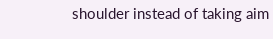shoulder instead of taking aim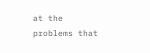at the problems that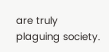are truly plaguing society.